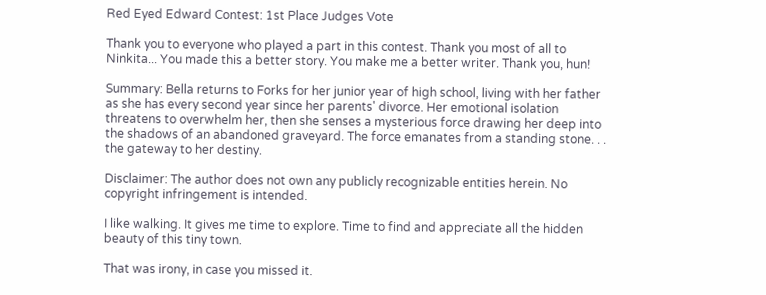Red Eyed Edward Contest: 1st Place Judges Vote

Thank you to everyone who played a part in this contest. Thank you most of all to Ninkita... You made this a better story. You make me a better writer. Thank you, hun!

Summary: Bella returns to Forks for her junior year of high school, living with her father as she has every second year since her parents' divorce. Her emotional isolation threatens to overwhelm her, then she senses a mysterious force drawing her deep into the shadows of an abandoned graveyard. The force emanates from a standing stone. . . the gateway to her destiny.

Disclaimer: The author does not own any publicly recognizable entities herein. No copyright infringement is intended.

I like walking. It gives me time to explore. Time to find and appreciate all the hidden beauty of this tiny town.

That was irony, in case you missed it.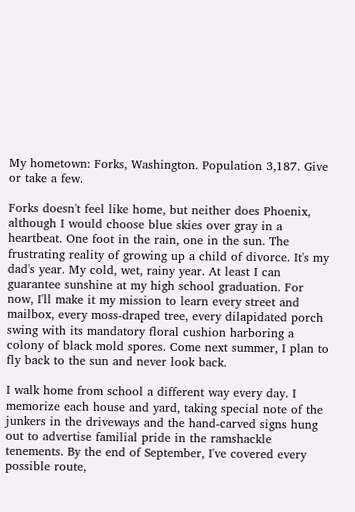My hometown: Forks, Washington. Population 3,187. Give or take a few.

Forks doesn't feel like home, but neither does Phoenix, although I would choose blue skies over gray in a heartbeat. One foot in the rain, one in the sun. The frustrating reality of growing up a child of divorce. It's my dad's year. My cold, wet, rainy year. At least I can guarantee sunshine at my high school graduation. For now, I'll make it my mission to learn every street and mailbox, every moss-draped tree, every dilapidated porch swing with its mandatory floral cushion harboring a colony of black mold spores. Come next summer, I plan to fly back to the sun and never look back.

I walk home from school a different way every day. I memorize each house and yard, taking special note of the junkers in the driveways and the hand-carved signs hung out to advertise familial pride in the ramshackle tenements. By the end of September, I've covered every possible route,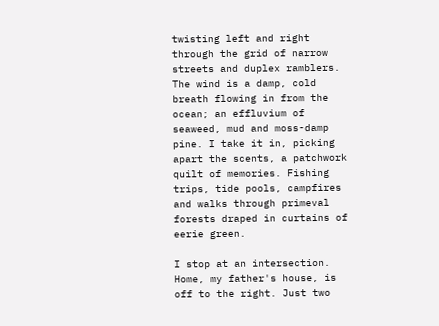twisting left and right through the grid of narrow streets and duplex ramblers. The wind is a damp, cold breath flowing in from the ocean; an effluvium of seaweed, mud and moss-damp pine. I take it in, picking apart the scents, a patchwork quilt of memories. Fishing trips, tide pools, campfires and walks through primeval forests draped in curtains of eerie green.

I stop at an intersection. Home, my father's house, is off to the right. Just two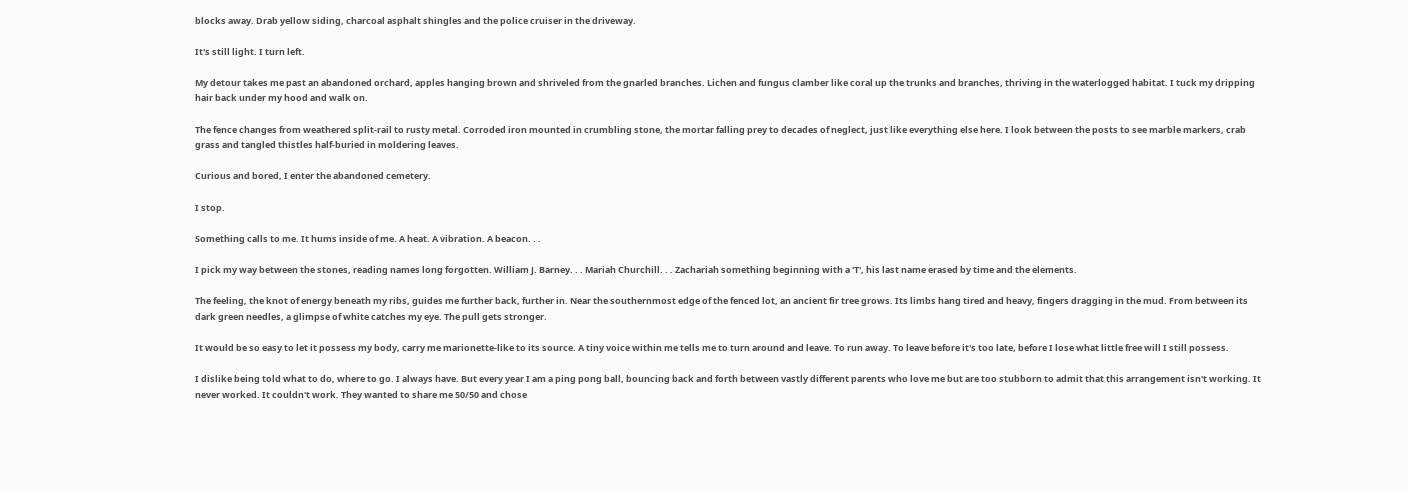blocks away. Drab yellow siding, charcoal asphalt shingles and the police cruiser in the driveway.

It's still light. I turn left.

My detour takes me past an abandoned orchard, apples hanging brown and shriveled from the gnarled branches. Lichen and fungus clamber like coral up the trunks and branches, thriving in the waterlogged habitat. I tuck my dripping hair back under my hood and walk on.

The fence changes from weathered split-rail to rusty metal. Corroded iron mounted in crumbling stone, the mortar falling prey to decades of neglect, just like everything else here. I look between the posts to see marble markers, crab grass and tangled thistles half-buried in moldering leaves.

Curious and bored, I enter the abandoned cemetery.

I stop.

Something calls to me. It hums inside of me. A heat. A vibration. A beacon. . .

I pick my way between the stones, reading names long forgotten. William J. Barney. . . Mariah Churchill. . . Zachariah something beginning with a 'T', his last name erased by time and the elements.

The feeling, the knot of energy beneath my ribs, guides me further back, further in. Near the southernmost edge of the fenced lot, an ancient fir tree grows. Its limbs hang tired and heavy, fingers dragging in the mud. From between its dark green needles, a glimpse of white catches my eye. The pull gets stronger.

It would be so easy to let it possess my body, carry me marionette-like to its source. A tiny voice within me tells me to turn around and leave. To run away. To leave before it's too late, before I lose what little free will I still possess.

I dislike being told what to do, where to go. I always have. But every year I am a ping pong ball, bouncing back and forth between vastly different parents who love me but are too stubborn to admit that this arrangement isn't working. It never worked. It couldn't work. They wanted to share me 50/50 and chose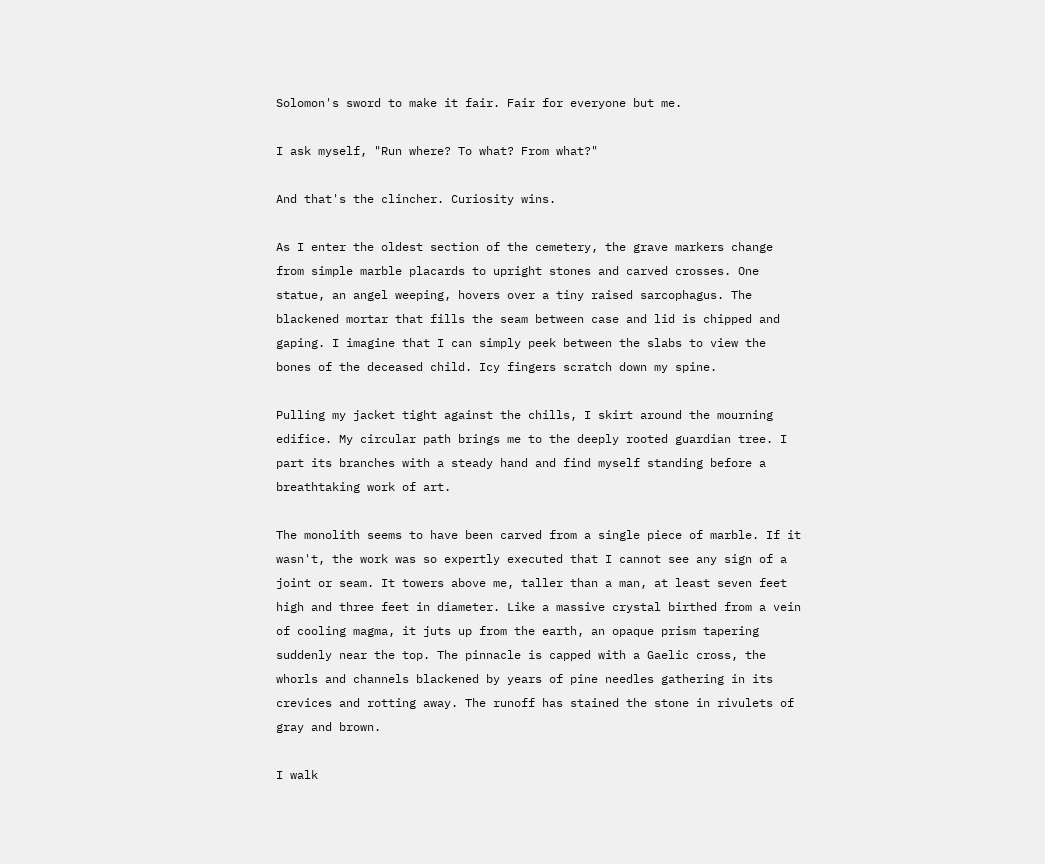Solomon's sword to make it fair. Fair for everyone but me.

I ask myself, "Run where? To what? From what?"

And that's the clincher. Curiosity wins.

As I enter the oldest section of the cemetery, the grave markers change from simple marble placards to upright stones and carved crosses. One statue, an angel weeping, hovers over a tiny raised sarcophagus. The blackened mortar that fills the seam between case and lid is chipped and gaping. I imagine that I can simply peek between the slabs to view the bones of the deceased child. Icy fingers scratch down my spine.

Pulling my jacket tight against the chills, I skirt around the mourning edifice. My circular path brings me to the deeply rooted guardian tree. I part its branches with a steady hand and find myself standing before a breathtaking work of art.

The monolith seems to have been carved from a single piece of marble. If it wasn't, the work was so expertly executed that I cannot see any sign of a joint or seam. It towers above me, taller than a man, at least seven feet high and three feet in diameter. Like a massive crystal birthed from a vein of cooling magma, it juts up from the earth, an opaque prism tapering suddenly near the top. The pinnacle is capped with a Gaelic cross, the whorls and channels blackened by years of pine needles gathering in its crevices and rotting away. The runoff has stained the stone in rivulets of gray and brown.

I walk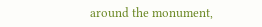around the monument,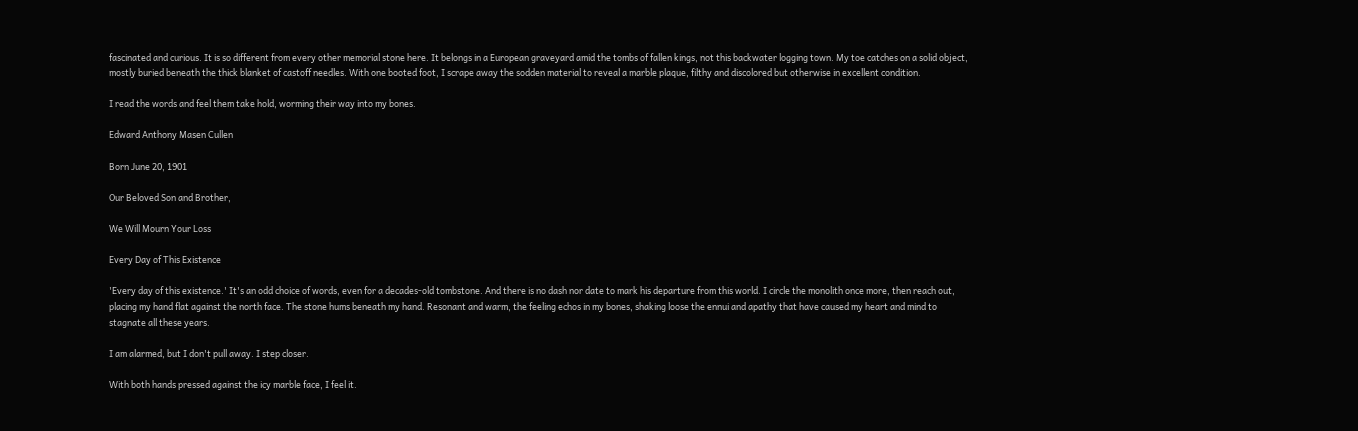fascinated and curious. It is so different from every other memorial stone here. It belongs in a European graveyard amid the tombs of fallen kings, not this backwater logging town. My toe catches on a solid object, mostly buried beneath the thick blanket of castoff needles. With one booted foot, I scrape away the sodden material to reveal a marble plaque, filthy and discolored but otherwise in excellent condition.

I read the words and feel them take hold, worming their way into my bones.

Edward Anthony Masen Cullen

Born June 20, 1901

Our Beloved Son and Brother,

We Will Mourn Your Loss

Every Day of This Existence

'Every day of this existence.' It's an odd choice of words, even for a decades-old tombstone. And there is no dash nor date to mark his departure from this world. I circle the monolith once more, then reach out, placing my hand flat against the north face. The stone hums beneath my hand. Resonant and warm, the feeling echos in my bones, shaking loose the ennui and apathy that have caused my heart and mind to stagnate all these years.

I am alarmed, but I don't pull away. I step closer.

With both hands pressed against the icy marble face, I feel it.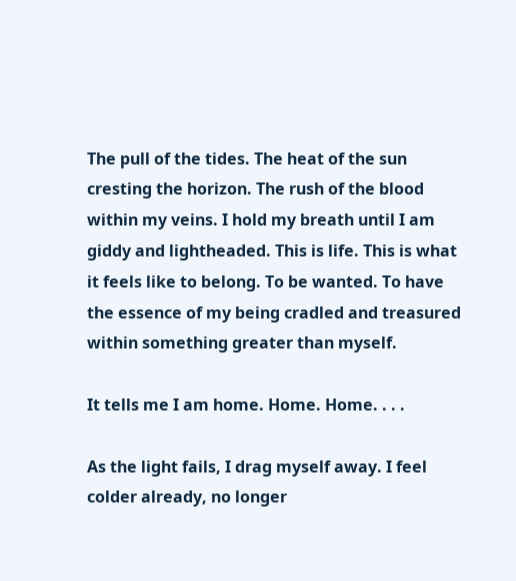The pull of the tides. The heat of the sun cresting the horizon. The rush of the blood within my veins. I hold my breath until I am giddy and lightheaded. This is life. This is what it feels like to belong. To be wanted. To have the essence of my being cradled and treasured within something greater than myself.

It tells me I am home. Home. Home. . . .

As the light fails, I drag myself away. I feel colder already, no longer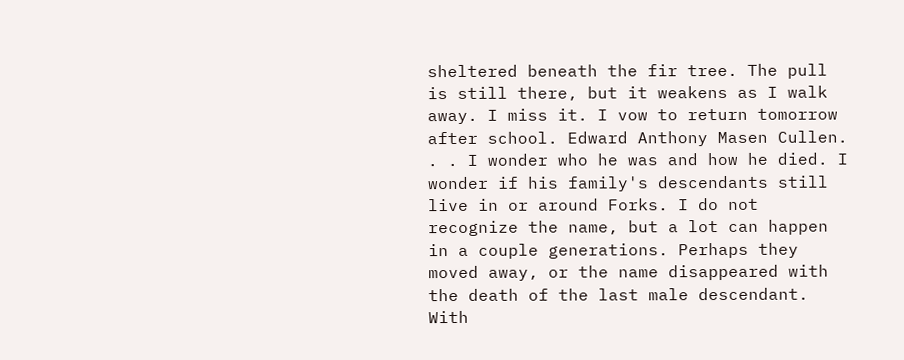sheltered beneath the fir tree. The pull is still there, but it weakens as I walk away. I miss it. I vow to return tomorrow after school. Edward Anthony Masen Cullen. . . I wonder who he was and how he died. I wonder if his family's descendants still live in or around Forks. I do not recognize the name, but a lot can happen in a couple generations. Perhaps they moved away, or the name disappeared with the death of the last male descendant. With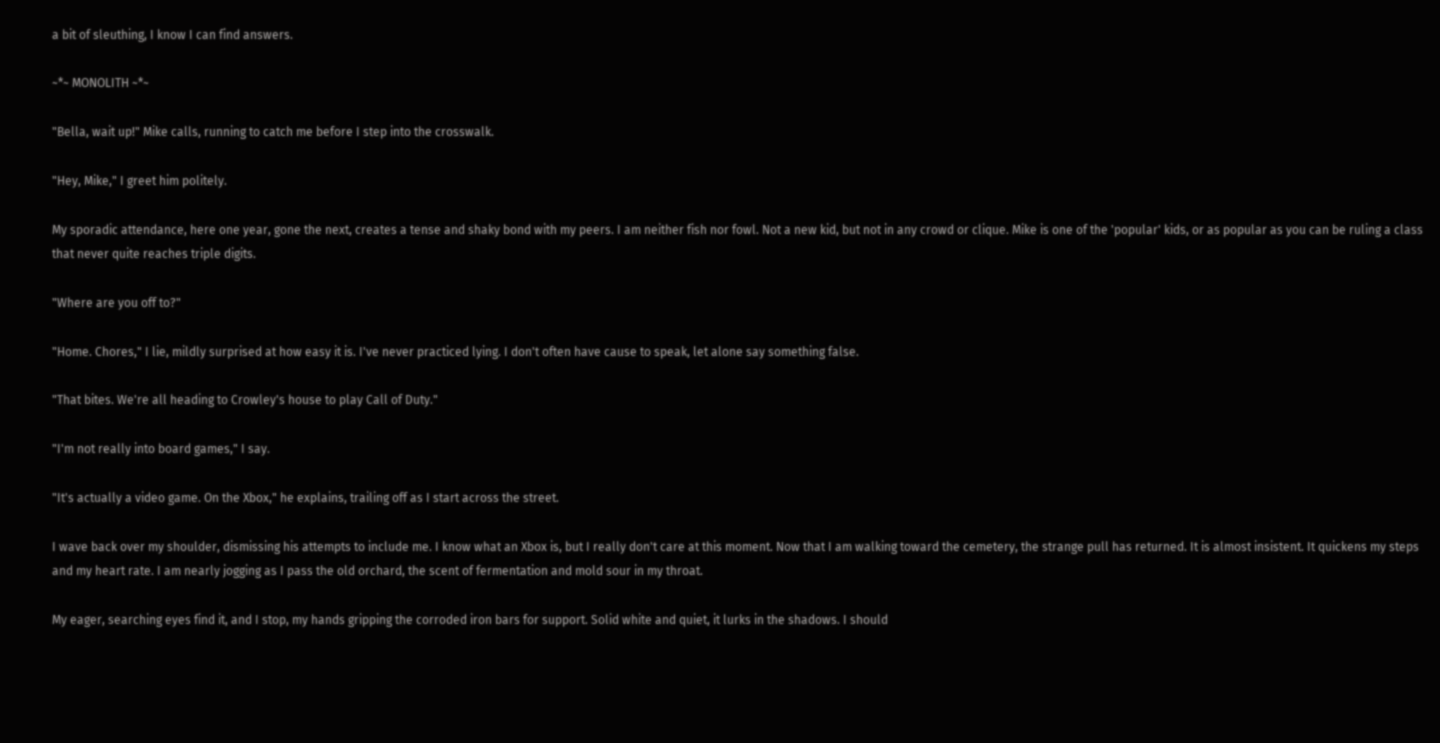a bit of sleuthing, I know I can find answers.

~*~ MONOLITH ~*~

"Bella, wait up!" Mike calls, running to catch me before I step into the crosswalk.

"Hey, Mike," I greet him politely.

My sporadic attendance, here one year, gone the next, creates a tense and shaky bond with my peers. I am neither fish nor fowl. Not a new kid, but not in any crowd or clique. Mike is one of the 'popular' kids, or as popular as you can be ruling a class that never quite reaches triple digits.

"Where are you off to?"

"Home. Chores," I lie, mildly surprised at how easy it is. I've never practiced lying. I don't often have cause to speak, let alone say something false.

"That bites. We're all heading to Crowley's house to play Call of Duty."

"I'm not really into board games," I say.

"It's actually a video game. On the Xbox," he explains, trailing off as I start across the street.

I wave back over my shoulder, dismissing his attempts to include me. I know what an Xbox is, but I really don't care at this moment. Now that I am walking toward the cemetery, the strange pull has returned. It is almost insistent. It quickens my steps and my heart rate. I am nearly jogging as I pass the old orchard, the scent of fermentation and mold sour in my throat.

My eager, searching eyes find it, and I stop, my hands gripping the corroded iron bars for support. Solid white and quiet, it lurks in the shadows. I should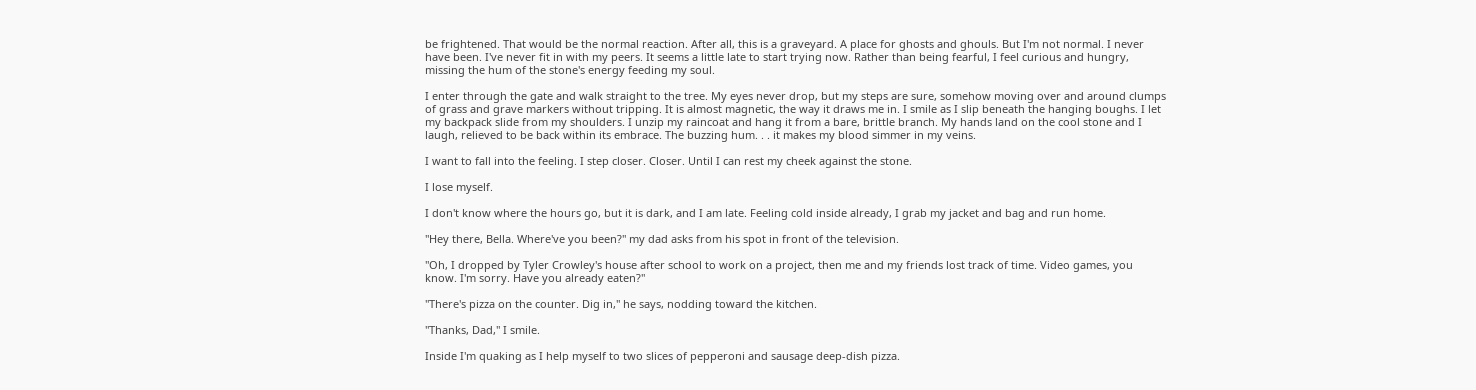be frightened. That would be the normal reaction. After all, this is a graveyard. A place for ghosts and ghouls. But I'm not normal. I never have been. I've never fit in with my peers. It seems a little late to start trying now. Rather than being fearful, I feel curious and hungry, missing the hum of the stone's energy feeding my soul.

I enter through the gate and walk straight to the tree. My eyes never drop, but my steps are sure, somehow moving over and around clumps of grass and grave markers without tripping. It is almost magnetic, the way it draws me in. I smile as I slip beneath the hanging boughs. I let my backpack slide from my shoulders. I unzip my raincoat and hang it from a bare, brittle branch. My hands land on the cool stone and I laugh, relieved to be back within its embrace. The buzzing hum. . . it makes my blood simmer in my veins.

I want to fall into the feeling. I step closer. Closer. Until I can rest my cheek against the stone.

I lose myself.

I don't know where the hours go, but it is dark, and I am late. Feeling cold inside already, I grab my jacket and bag and run home.

"Hey there, Bella. Where've you been?" my dad asks from his spot in front of the television.

"Oh, I dropped by Tyler Crowley's house after school to work on a project, then me and my friends lost track of time. Video games, you know. I'm sorry. Have you already eaten?"

"There's pizza on the counter. Dig in," he says, nodding toward the kitchen.

"Thanks, Dad," I smile.

Inside I'm quaking as I help myself to two slices of pepperoni and sausage deep-dish pizza.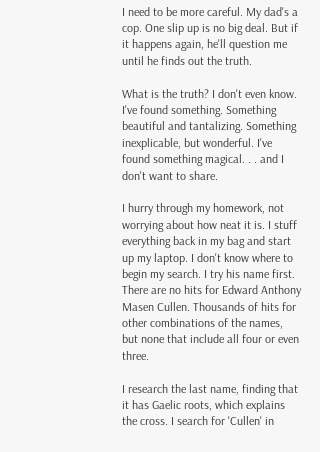I need to be more careful. My dad's a cop. One slip up is no big deal. But if it happens again, he'll question me until he finds out the truth.

What is the truth? I don't even know. I've found something. Something beautiful and tantalizing. Something inexplicable, but wonderful. I've found something magical. . . and I don't want to share.

I hurry through my homework, not worrying about how neat it is. I stuff everything back in my bag and start up my laptop. I don't know where to begin my search. I try his name first. There are no hits for Edward Anthony Masen Cullen. Thousands of hits for other combinations of the names, but none that include all four or even three.

I research the last name, finding that it has Gaelic roots, which explains the cross. I search for 'Cullen' in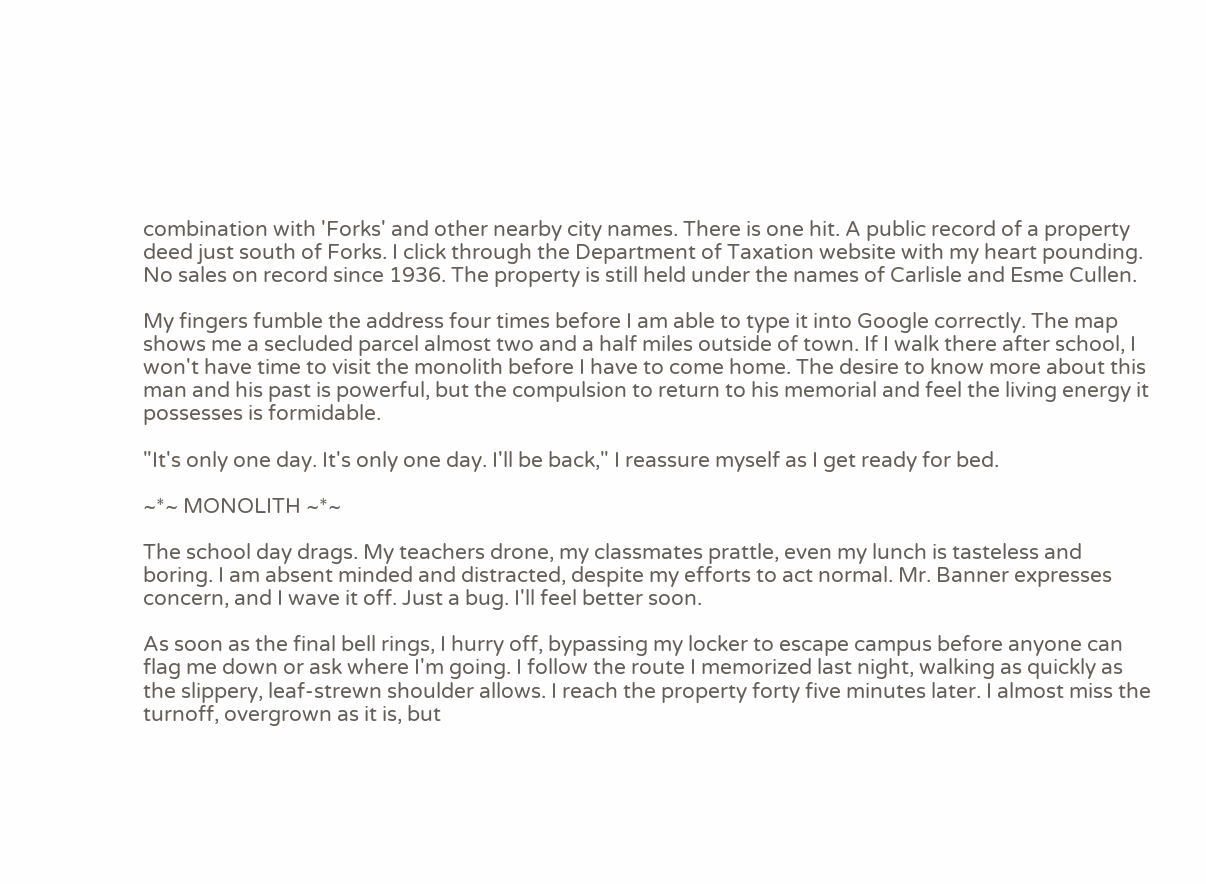combination with 'Forks' and other nearby city names. There is one hit. A public record of a property deed just south of Forks. I click through the Department of Taxation website with my heart pounding. No sales on record since 1936. The property is still held under the names of Carlisle and Esme Cullen.

My fingers fumble the address four times before I am able to type it into Google correctly. The map shows me a secluded parcel almost two and a half miles outside of town. If I walk there after school, I won't have time to visit the monolith before I have to come home. The desire to know more about this man and his past is powerful, but the compulsion to return to his memorial and feel the living energy it possesses is formidable.

"It's only one day. It's only one day. I'll be back," I reassure myself as I get ready for bed.

~*~ MONOLITH ~*~

The school day drags. My teachers drone, my classmates prattle, even my lunch is tasteless and boring. I am absent minded and distracted, despite my efforts to act normal. Mr. Banner expresses concern, and I wave it off. Just a bug. I'll feel better soon.

As soon as the final bell rings, I hurry off, bypassing my locker to escape campus before anyone can flag me down or ask where I'm going. I follow the route I memorized last night, walking as quickly as the slippery, leaf-strewn shoulder allows. I reach the property forty five minutes later. I almost miss the turnoff, overgrown as it is, but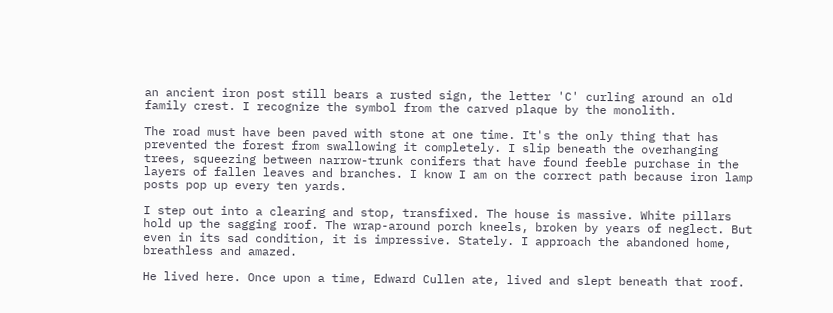an ancient iron post still bears a rusted sign, the letter 'C' curling around an old family crest. I recognize the symbol from the carved plaque by the monolith.

The road must have been paved with stone at one time. It's the only thing that has prevented the forest from swallowing it completely. I slip beneath the overhanging trees, squeezing between narrow-trunk conifers that have found feeble purchase in the layers of fallen leaves and branches. I know I am on the correct path because iron lamp posts pop up every ten yards.

I step out into a clearing and stop, transfixed. The house is massive. White pillars hold up the sagging roof. The wrap-around porch kneels, broken by years of neglect. But even in its sad condition, it is impressive. Stately. I approach the abandoned home, breathless and amazed.

He lived here. Once upon a time, Edward Cullen ate, lived and slept beneath that roof.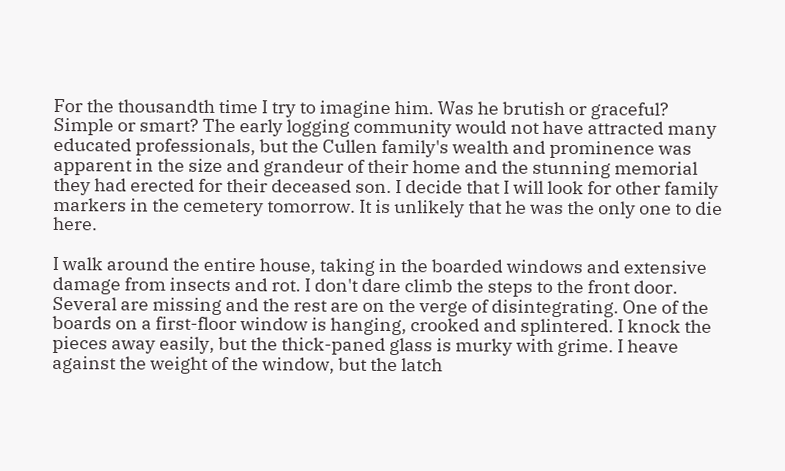For the thousandth time I try to imagine him. Was he brutish or graceful? Simple or smart? The early logging community would not have attracted many educated professionals, but the Cullen family's wealth and prominence was apparent in the size and grandeur of their home and the stunning memorial they had erected for their deceased son. I decide that I will look for other family markers in the cemetery tomorrow. It is unlikely that he was the only one to die here.

I walk around the entire house, taking in the boarded windows and extensive damage from insects and rot. I don't dare climb the steps to the front door. Several are missing and the rest are on the verge of disintegrating. One of the boards on a first-floor window is hanging, crooked and splintered. I knock the pieces away easily, but the thick-paned glass is murky with grime. I heave against the weight of the window, but the latch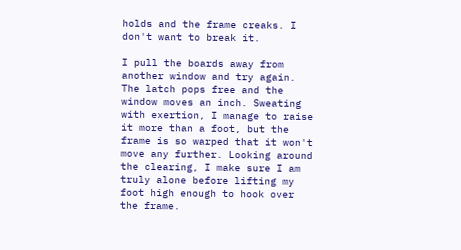holds and the frame creaks. I don't want to break it.

I pull the boards away from another window and try again. The latch pops free and the window moves an inch. Sweating with exertion, I manage to raise it more than a foot, but the frame is so warped that it won't move any further. Looking around the clearing, I make sure I am truly alone before lifting my foot high enough to hook over the frame.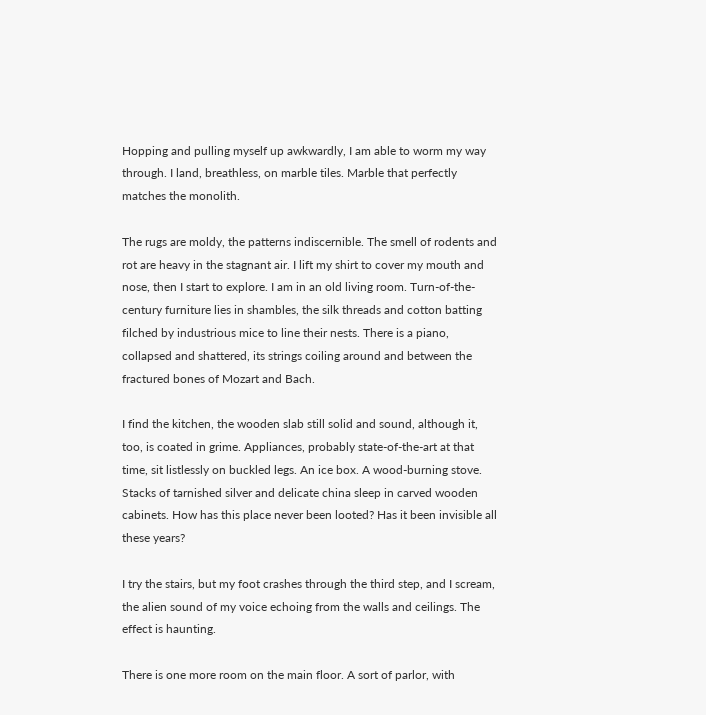Hopping and pulling myself up awkwardly, I am able to worm my way through. I land, breathless, on marble tiles. Marble that perfectly matches the monolith.

The rugs are moldy, the patterns indiscernible. The smell of rodents and rot are heavy in the stagnant air. I lift my shirt to cover my mouth and nose, then I start to explore. I am in an old living room. Turn-of-the-century furniture lies in shambles, the silk threads and cotton batting filched by industrious mice to line their nests. There is a piano, collapsed and shattered, its strings coiling around and between the fractured bones of Mozart and Bach.

I find the kitchen, the wooden slab still solid and sound, although it, too, is coated in grime. Appliances, probably state-of-the-art at that time, sit listlessly on buckled legs. An ice box. A wood-burning stove. Stacks of tarnished silver and delicate china sleep in carved wooden cabinets. How has this place never been looted? Has it been invisible all these years?

I try the stairs, but my foot crashes through the third step, and I scream, the alien sound of my voice echoing from the walls and ceilings. The effect is haunting.

There is one more room on the main floor. A sort of parlor, with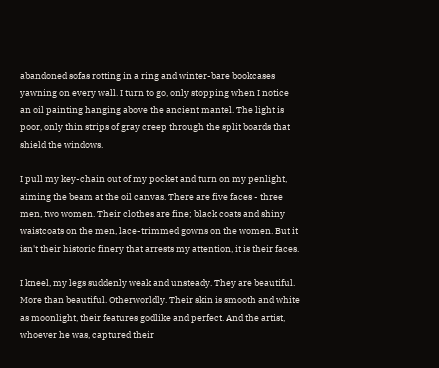abandoned sofas rotting in a ring and winter-bare bookcases yawning on every wall. I turn to go, only stopping when I notice an oil painting hanging above the ancient mantel. The light is poor, only thin strips of gray creep through the split boards that shield the windows.

I pull my key-chain out of my pocket and turn on my penlight, aiming the beam at the oil canvas. There are five faces - three men, two women. Their clothes are fine; black coats and shiny waistcoats on the men, lace-trimmed gowns on the women. But it isn't their historic finery that arrests my attention, it is their faces.

I kneel, my legs suddenly weak and unsteady. They are beautiful. More than beautiful. Otherworldly. Their skin is smooth and white as moonlight, their features godlike and perfect. And the artist, whoever he was, captured their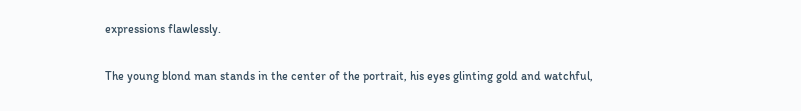expressions flawlessly.

The young blond man stands in the center of the portrait, his eyes glinting gold and watchful,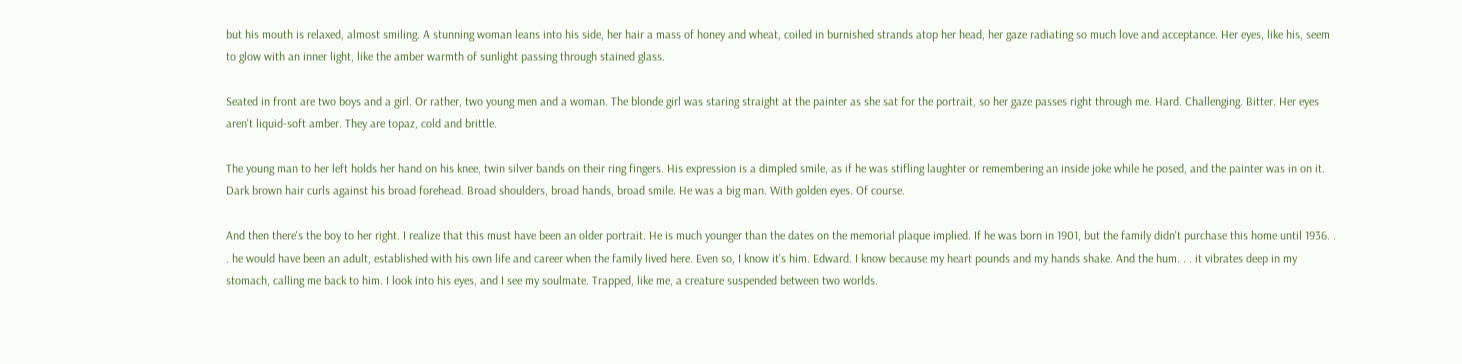but his mouth is relaxed, almost smiling. A stunning woman leans into his side, her hair a mass of honey and wheat, coiled in burnished strands atop her head, her gaze radiating so much love and acceptance. Her eyes, like his, seem to glow with an inner light, like the amber warmth of sunlight passing through stained glass.

Seated in front are two boys and a girl. Or rather, two young men and a woman. The blonde girl was staring straight at the painter as she sat for the portrait, so her gaze passes right through me. Hard. Challenging. Bitter. Her eyes aren't liquid-soft amber. They are topaz, cold and brittle.

The young man to her left holds her hand on his knee, twin silver bands on their ring fingers. His expression is a dimpled smile, as if he was stifling laughter or remembering an inside joke while he posed, and the painter was in on it. Dark brown hair curls against his broad forehead. Broad shoulders, broad hands, broad smile. He was a big man. With golden eyes. Of course.

And then there's the boy to her right. I realize that this must have been an older portrait. He is much younger than the dates on the memorial plaque implied. If he was born in 1901, but the family didn't purchase this home until 1936. . . he would have been an adult, established with his own life and career when the family lived here. Even so, I know it's him. Edward. I know because my heart pounds and my hands shake. And the hum. . . it vibrates deep in my stomach, calling me back to him. I look into his eyes, and I see my soulmate. Trapped, like me, a creature suspended between two worlds.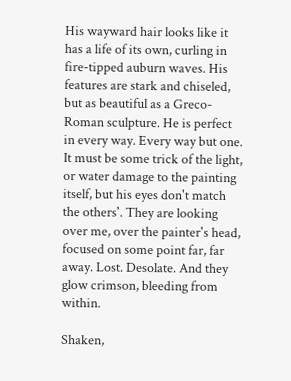His wayward hair looks like it has a life of its own, curling in fire-tipped auburn waves. His features are stark and chiseled, but as beautiful as a Greco-Roman sculpture. He is perfect in every way. Every way but one. It must be some trick of the light, or water damage to the painting itself, but his eyes don't match the others'. They are looking over me, over the painter's head, focused on some point far, far away. Lost. Desolate. And they glow crimson, bleeding from within.

Shaken,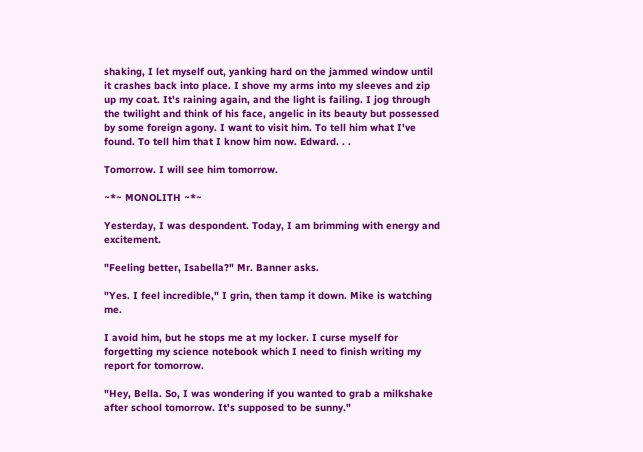shaking, I let myself out, yanking hard on the jammed window until it crashes back into place. I shove my arms into my sleeves and zip up my coat. It's raining again, and the light is failing. I jog through the twilight and think of his face, angelic in its beauty but possessed by some foreign agony. I want to visit him. To tell him what I've found. To tell him that I know him now. Edward. . .

Tomorrow. I will see him tomorrow.

~*~ MONOLITH ~*~

Yesterday, I was despondent. Today, I am brimming with energy and excitement.

"Feeling better, Isabella?" Mr. Banner asks.

"Yes. I feel incredible," I grin, then tamp it down. Mike is watching me.

I avoid him, but he stops me at my locker. I curse myself for forgetting my science notebook which I need to finish writing my report for tomorrow.

"Hey, Bella. So, I was wondering if you wanted to grab a milkshake after school tomorrow. It's supposed to be sunny."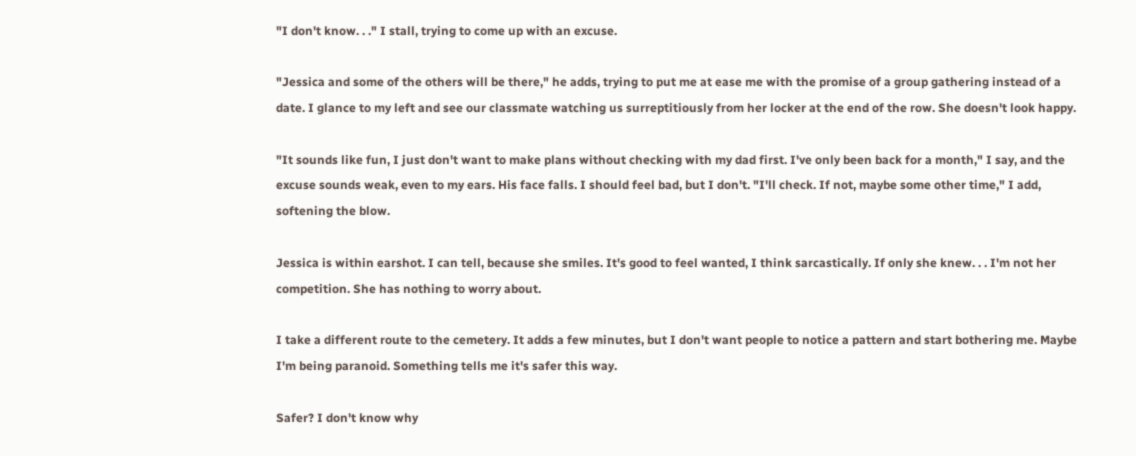"I don't know. . ." I stall, trying to come up with an excuse.

"Jessica and some of the others will be there," he adds, trying to put me at ease me with the promise of a group gathering instead of a date. I glance to my left and see our classmate watching us surreptitiously from her locker at the end of the row. She doesn't look happy.

"It sounds like fun, I just don't want to make plans without checking with my dad first. I've only been back for a month," I say, and the excuse sounds weak, even to my ears. His face falls. I should feel bad, but I don't. "I'll check. If not, maybe some other time," I add, softening the blow.

Jessica is within earshot. I can tell, because she smiles. It's good to feel wanted, I think sarcastically. If only she knew. . . I'm not her competition. She has nothing to worry about.

I take a different route to the cemetery. It adds a few minutes, but I don't want people to notice a pattern and start bothering me. Maybe I'm being paranoid. Something tells me it's safer this way.

Safer? I don't know why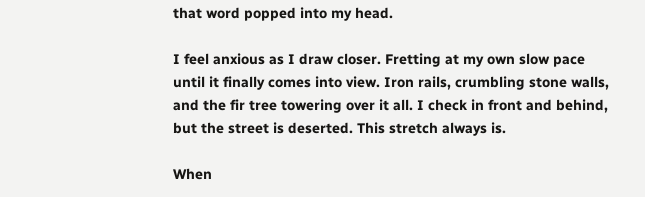that word popped into my head.

I feel anxious as I draw closer. Fretting at my own slow pace until it finally comes into view. Iron rails, crumbling stone walls, and the fir tree towering over it all. I check in front and behind, but the street is deserted. This stretch always is.

When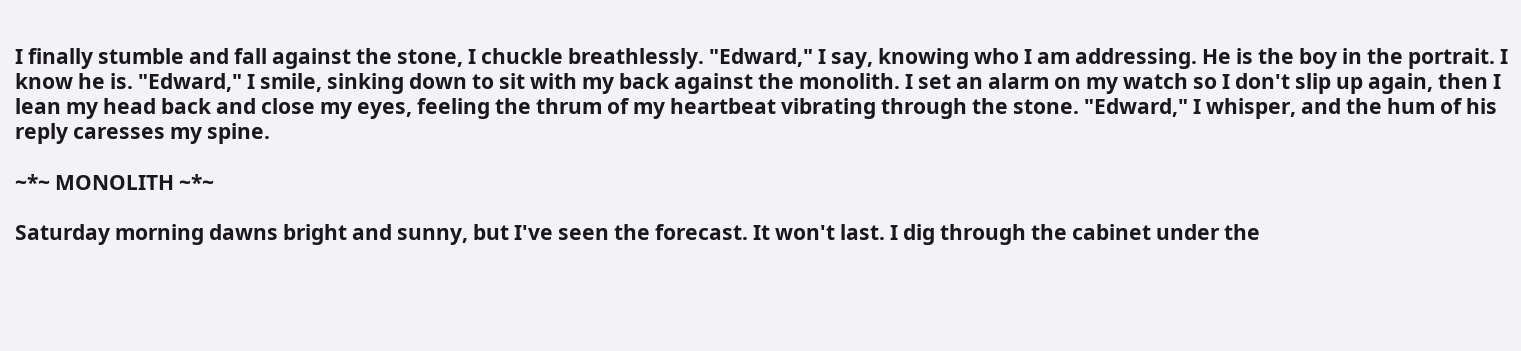I finally stumble and fall against the stone, I chuckle breathlessly. "Edward," I say, knowing who I am addressing. He is the boy in the portrait. I know he is. "Edward," I smile, sinking down to sit with my back against the monolith. I set an alarm on my watch so I don't slip up again, then I lean my head back and close my eyes, feeling the thrum of my heartbeat vibrating through the stone. "Edward," I whisper, and the hum of his reply caresses my spine.

~*~ MONOLITH ~*~

Saturday morning dawns bright and sunny, but I've seen the forecast. It won't last. I dig through the cabinet under the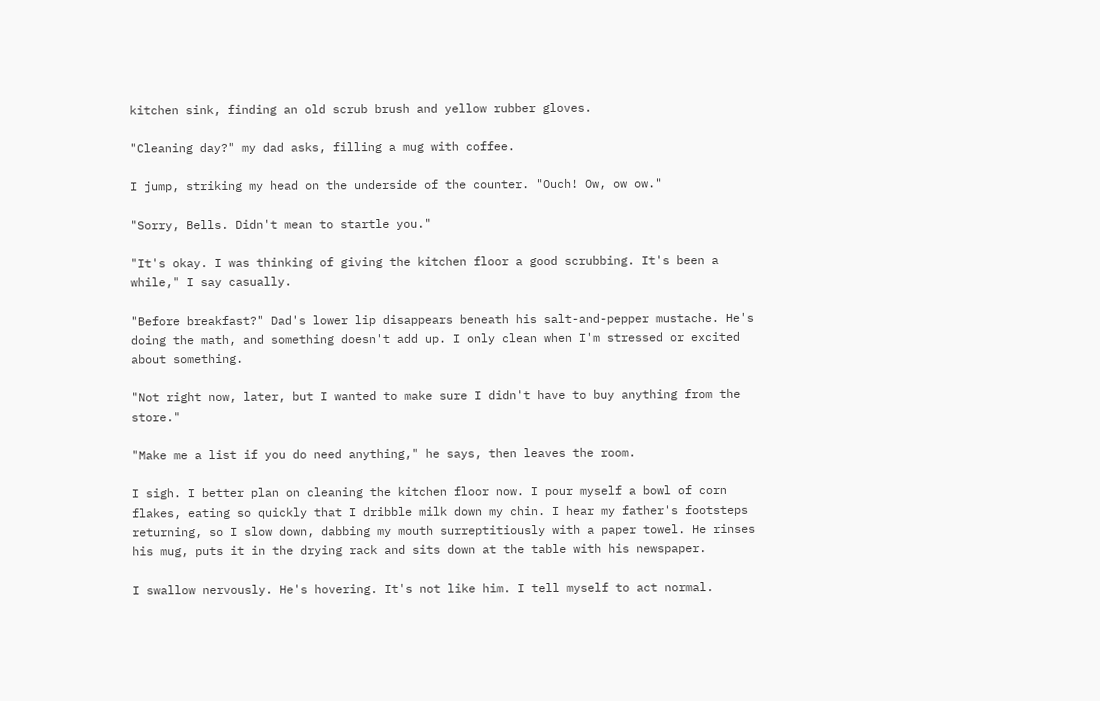kitchen sink, finding an old scrub brush and yellow rubber gloves.

"Cleaning day?" my dad asks, filling a mug with coffee.

I jump, striking my head on the underside of the counter. "Ouch! Ow, ow ow."

"Sorry, Bells. Didn't mean to startle you."

"It's okay. I was thinking of giving the kitchen floor a good scrubbing. It's been a while," I say casually.

"Before breakfast?" Dad's lower lip disappears beneath his salt-and-pepper mustache. He's doing the math, and something doesn't add up. I only clean when I'm stressed or excited about something.

"Not right now, later, but I wanted to make sure I didn't have to buy anything from the store."

"Make me a list if you do need anything," he says, then leaves the room.

I sigh. I better plan on cleaning the kitchen floor now. I pour myself a bowl of corn flakes, eating so quickly that I dribble milk down my chin. I hear my father's footsteps returning, so I slow down, dabbing my mouth surreptitiously with a paper towel. He rinses his mug, puts it in the drying rack and sits down at the table with his newspaper.

I swallow nervously. He's hovering. It's not like him. I tell myself to act normal.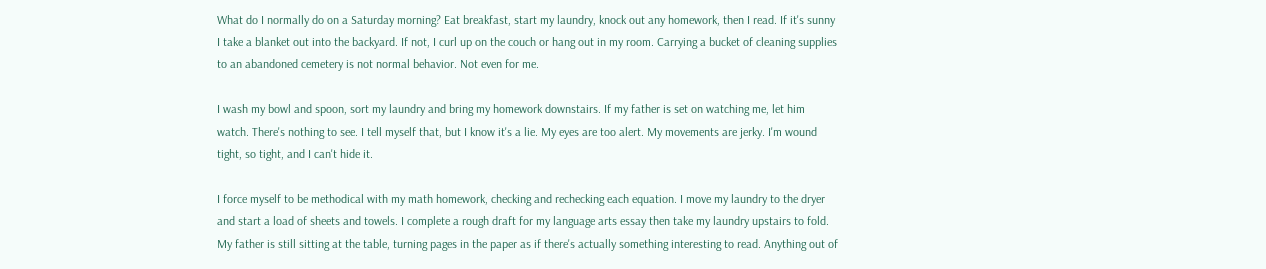What do I normally do on a Saturday morning? Eat breakfast, start my laundry, knock out any homework, then I read. If it's sunny I take a blanket out into the backyard. If not, I curl up on the couch or hang out in my room. Carrying a bucket of cleaning supplies to an abandoned cemetery is not normal behavior. Not even for me.

I wash my bowl and spoon, sort my laundry and bring my homework downstairs. If my father is set on watching me, let him watch. There's nothing to see. I tell myself that, but I know it's a lie. My eyes are too alert. My movements are jerky. I'm wound tight, so tight, and I can't hide it.

I force myself to be methodical with my math homework, checking and rechecking each equation. I move my laundry to the dryer and start a load of sheets and towels. I complete a rough draft for my language arts essay then take my laundry upstairs to fold. My father is still sitting at the table, turning pages in the paper as if there's actually something interesting to read. Anything out of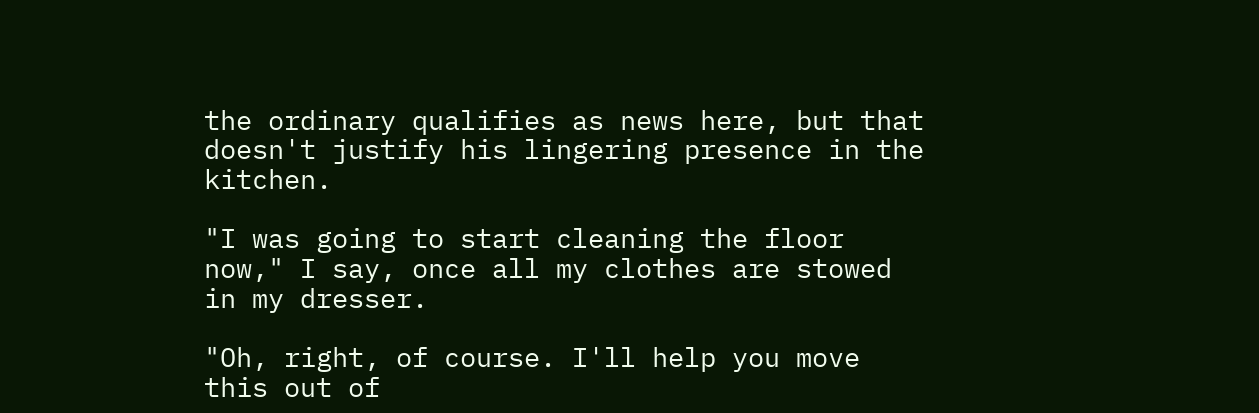the ordinary qualifies as news here, but that doesn't justify his lingering presence in the kitchen.

"I was going to start cleaning the floor now," I say, once all my clothes are stowed in my dresser.

"Oh, right, of course. I'll help you move this out of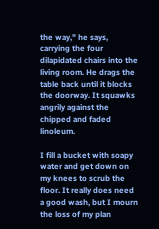the way," he says, carrying the four dilapidated chairs into the living room. He drags the table back until it blocks the doorway. It squawks angrily against the chipped and faded linoleum.

I fill a bucket with soapy water and get down on my knees to scrub the floor. It really does need a good wash, but I mourn the loss of my plan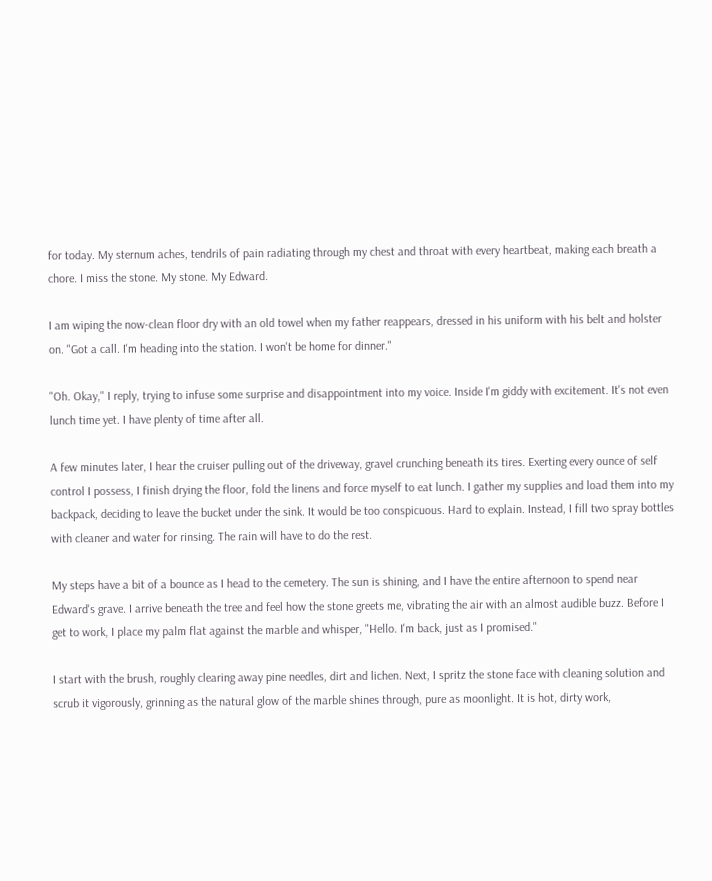for today. My sternum aches, tendrils of pain radiating through my chest and throat with every heartbeat, making each breath a chore. I miss the stone. My stone. My Edward.

I am wiping the now-clean floor dry with an old towel when my father reappears, dressed in his uniform with his belt and holster on. "Got a call. I'm heading into the station. I won't be home for dinner."

"Oh. Okay," I reply, trying to infuse some surprise and disappointment into my voice. Inside I'm giddy with excitement. It's not even lunch time yet. I have plenty of time after all.

A few minutes later, I hear the cruiser pulling out of the driveway, gravel crunching beneath its tires. Exerting every ounce of self control I possess, I finish drying the floor, fold the linens and force myself to eat lunch. I gather my supplies and load them into my backpack, deciding to leave the bucket under the sink. It would be too conspicuous. Hard to explain. Instead, I fill two spray bottles with cleaner and water for rinsing. The rain will have to do the rest.

My steps have a bit of a bounce as I head to the cemetery. The sun is shining, and I have the entire afternoon to spend near Edward's grave. I arrive beneath the tree and feel how the stone greets me, vibrating the air with an almost audible buzz. Before I get to work, I place my palm flat against the marble and whisper, "Hello. I'm back, just as I promised."

I start with the brush, roughly clearing away pine needles, dirt and lichen. Next, I spritz the stone face with cleaning solution and scrub it vigorously, grinning as the natural glow of the marble shines through, pure as moonlight. It is hot, dirty work,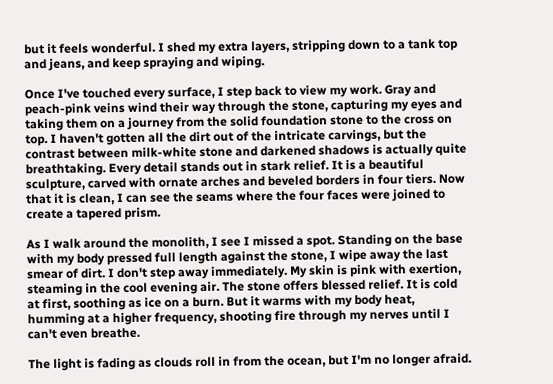but it feels wonderful. I shed my extra layers, stripping down to a tank top and jeans, and keep spraying and wiping.

Once I've touched every surface, I step back to view my work. Gray and peach-pink veins wind their way through the stone, capturing my eyes and taking them on a journey from the solid foundation stone to the cross on top. I haven't gotten all the dirt out of the intricate carvings, but the contrast between milk-white stone and darkened shadows is actually quite breathtaking. Every detail stands out in stark relief. It is a beautiful sculpture, carved with ornate arches and beveled borders in four tiers. Now that it is clean, I can see the seams where the four faces were joined to create a tapered prism.

As I walk around the monolith, I see I missed a spot. Standing on the base with my body pressed full length against the stone, I wipe away the last smear of dirt. I don't step away immediately. My skin is pink with exertion, steaming in the cool evening air. The stone offers blessed relief. It is cold at first, soothing as ice on a burn. But it warms with my body heat, humming at a higher frequency, shooting fire through my nerves until I can't even breathe.

The light is fading as clouds roll in from the ocean, but I'm no longer afraid.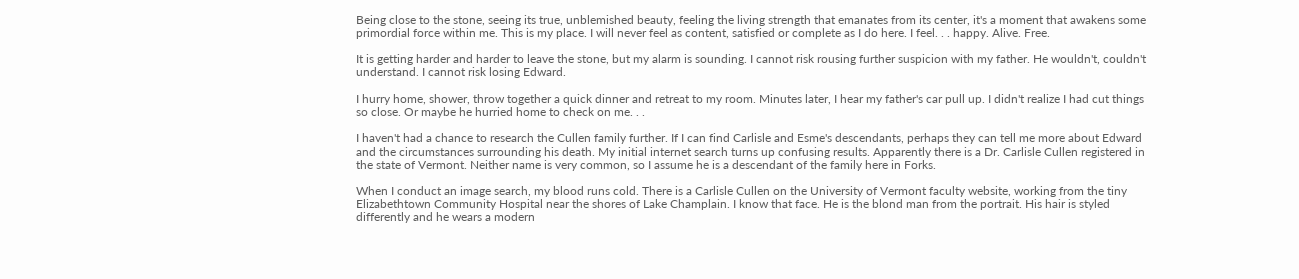Being close to the stone, seeing its true, unblemished beauty, feeling the living strength that emanates from its center, it's a moment that awakens some primordial force within me. This is my place. I will never feel as content, satisfied or complete as I do here. I feel. . . happy. Alive. Free.

It is getting harder and harder to leave the stone, but my alarm is sounding. I cannot risk rousing further suspicion with my father. He wouldn't, couldn't understand. I cannot risk losing Edward.

I hurry home, shower, throw together a quick dinner and retreat to my room. Minutes later, I hear my father's car pull up. I didn't realize I had cut things so close. Or maybe he hurried home to check on me. . .

I haven't had a chance to research the Cullen family further. If I can find Carlisle and Esme's descendants, perhaps they can tell me more about Edward and the circumstances surrounding his death. My initial internet search turns up confusing results. Apparently there is a Dr. Carlisle Cullen registered in the state of Vermont. Neither name is very common, so I assume he is a descendant of the family here in Forks.

When I conduct an image search, my blood runs cold. There is a Carlisle Cullen on the University of Vermont faculty website, working from the tiny Elizabethtown Community Hospital near the shores of Lake Champlain. I know that face. He is the blond man from the portrait. His hair is styled differently and he wears a modern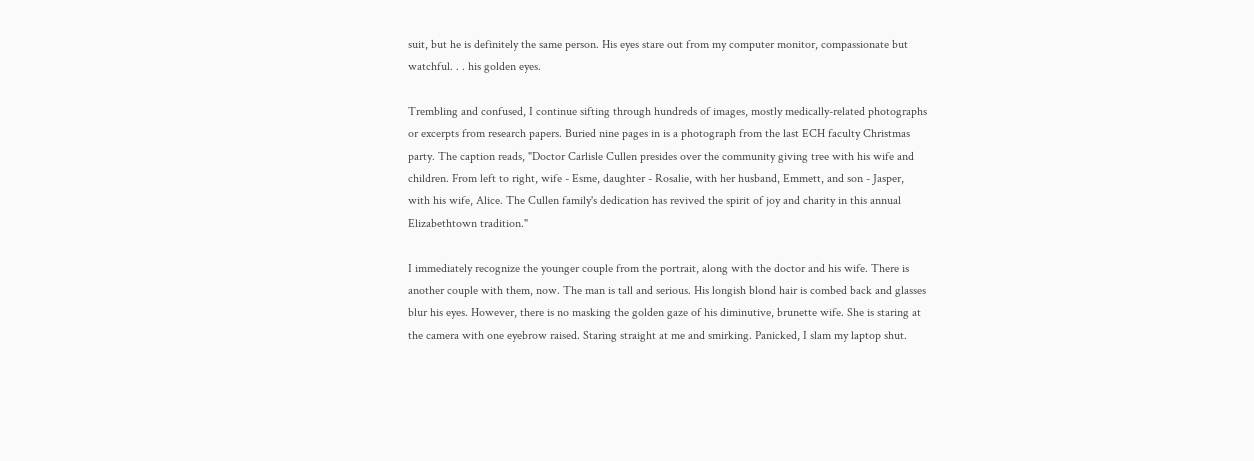suit, but he is definitely the same person. His eyes stare out from my computer monitor, compassionate but watchful. . . his golden eyes.

Trembling and confused, I continue sifting through hundreds of images, mostly medically-related photographs or excerpts from research papers. Buried nine pages in is a photograph from the last ECH faculty Christmas party. The caption reads, "Doctor Carlisle Cullen presides over the community giving tree with his wife and children. From left to right, wife - Esme, daughter - Rosalie, with her husband, Emmett, and son - Jasper, with his wife, Alice. The Cullen family's dedication has revived the spirit of joy and charity in this annual Elizabethtown tradition."

I immediately recognize the younger couple from the portrait, along with the doctor and his wife. There is another couple with them, now. The man is tall and serious. His longish blond hair is combed back and glasses blur his eyes. However, there is no masking the golden gaze of his diminutive, brunette wife. She is staring at the camera with one eyebrow raised. Staring straight at me and smirking. Panicked, I slam my laptop shut.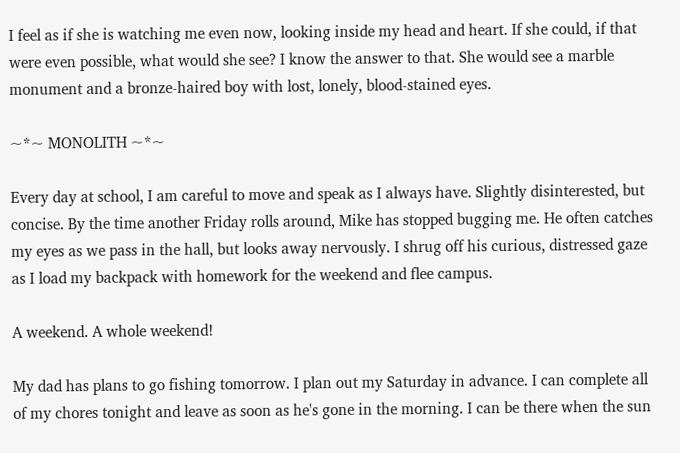I feel as if she is watching me even now, looking inside my head and heart. If she could, if that were even possible, what would she see? I know the answer to that. She would see a marble monument and a bronze-haired boy with lost, lonely, blood-stained eyes.

~*~ MONOLITH ~*~

Every day at school, I am careful to move and speak as I always have. Slightly disinterested, but concise. By the time another Friday rolls around, Mike has stopped bugging me. He often catches my eyes as we pass in the hall, but looks away nervously. I shrug off his curious, distressed gaze as I load my backpack with homework for the weekend and flee campus.

A weekend. A whole weekend!

My dad has plans to go fishing tomorrow. I plan out my Saturday in advance. I can complete all of my chores tonight and leave as soon as he's gone in the morning. I can be there when the sun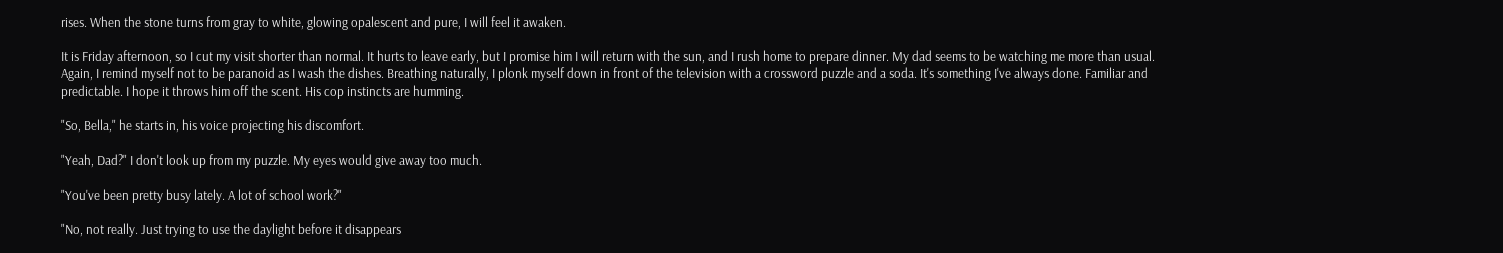rises. When the stone turns from gray to white, glowing opalescent and pure, I will feel it awaken.

It is Friday afternoon, so I cut my visit shorter than normal. It hurts to leave early, but I promise him I will return with the sun, and I rush home to prepare dinner. My dad seems to be watching me more than usual. Again, I remind myself not to be paranoid as I wash the dishes. Breathing naturally, I plonk myself down in front of the television with a crossword puzzle and a soda. It's something I've always done. Familiar and predictable. I hope it throws him off the scent. His cop instincts are humming.

"So, Bella," he starts in, his voice projecting his discomfort.

"Yeah, Dad?" I don't look up from my puzzle. My eyes would give away too much.

"You've been pretty busy lately. A lot of school work?"

"No, not really. Just trying to use the daylight before it disappears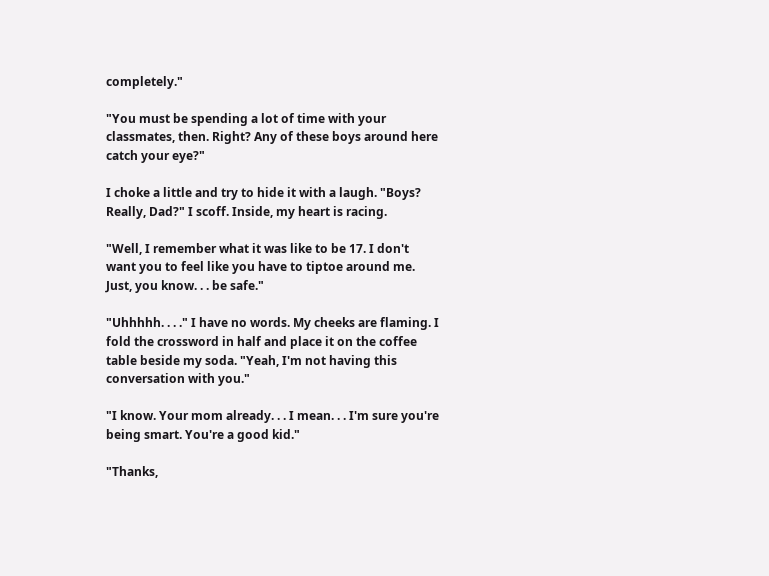completely."

"You must be spending a lot of time with your classmates, then. Right? Any of these boys around here catch your eye?"

I choke a little and try to hide it with a laugh. "Boys? Really, Dad?" I scoff. Inside, my heart is racing.

"Well, I remember what it was like to be 17. I don't want you to feel like you have to tiptoe around me. Just, you know. . . be safe."

"Uhhhhh. . . ." I have no words. My cheeks are flaming. I fold the crossword in half and place it on the coffee table beside my soda. "Yeah, I'm not having this conversation with you."

"I know. Your mom already. . . I mean. . . I'm sure you're being smart. You're a good kid."

"Thanks,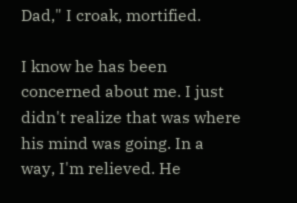Dad," I croak, mortified.

I know he has been concerned about me. I just didn't realize that was where his mind was going. In a way, I'm relieved. He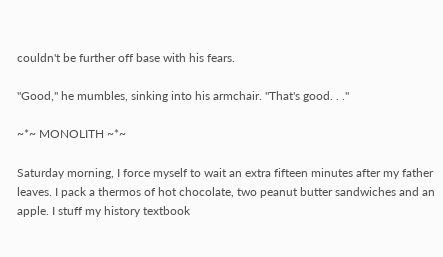couldn't be further off base with his fears.

"Good," he mumbles, sinking into his armchair. "That's good. . ."

~*~ MONOLITH ~*~

Saturday morning, I force myself to wait an extra fifteen minutes after my father leaves. I pack a thermos of hot chocolate, two peanut butter sandwiches and an apple. I stuff my history textbook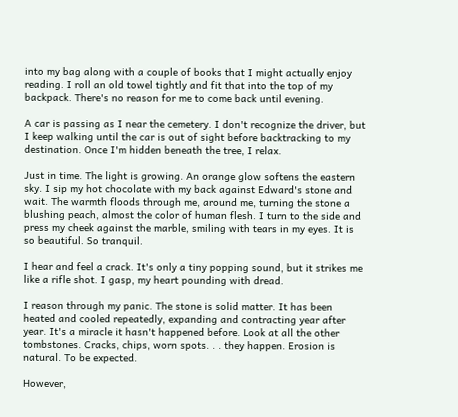into my bag along with a couple of books that I might actually enjoy reading. I roll an old towel tightly and fit that into the top of my backpack. There's no reason for me to come back until evening.

A car is passing as I near the cemetery. I don't recognize the driver, but I keep walking until the car is out of sight before backtracking to my destination. Once I'm hidden beneath the tree, I relax.

Just in time. The light is growing. An orange glow softens the eastern sky. I sip my hot chocolate with my back against Edward's stone and wait. The warmth floods through me, around me, turning the stone a blushing peach, almost the color of human flesh. I turn to the side and press my cheek against the marble, smiling with tears in my eyes. It is so beautiful. So tranquil.

I hear and feel a crack. It's only a tiny popping sound, but it strikes me like a rifle shot. I gasp, my heart pounding with dread.

I reason through my panic. The stone is solid matter. It has been heated and cooled repeatedly, expanding and contracting year after year. It's a miracle it hasn't happened before. Look at all the other tombstones. Cracks, chips, worn spots. . . they happen. Erosion is natural. To be expected.

However,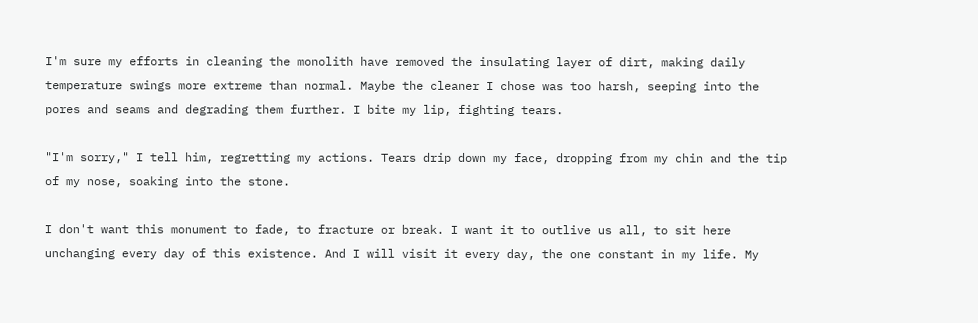I'm sure my efforts in cleaning the monolith have removed the insulating layer of dirt, making daily temperature swings more extreme than normal. Maybe the cleaner I chose was too harsh, seeping into the pores and seams and degrading them further. I bite my lip, fighting tears.

"I'm sorry," I tell him, regretting my actions. Tears drip down my face, dropping from my chin and the tip of my nose, soaking into the stone.

I don't want this monument to fade, to fracture or break. I want it to outlive us all, to sit here unchanging every day of this existence. And I will visit it every day, the one constant in my life. My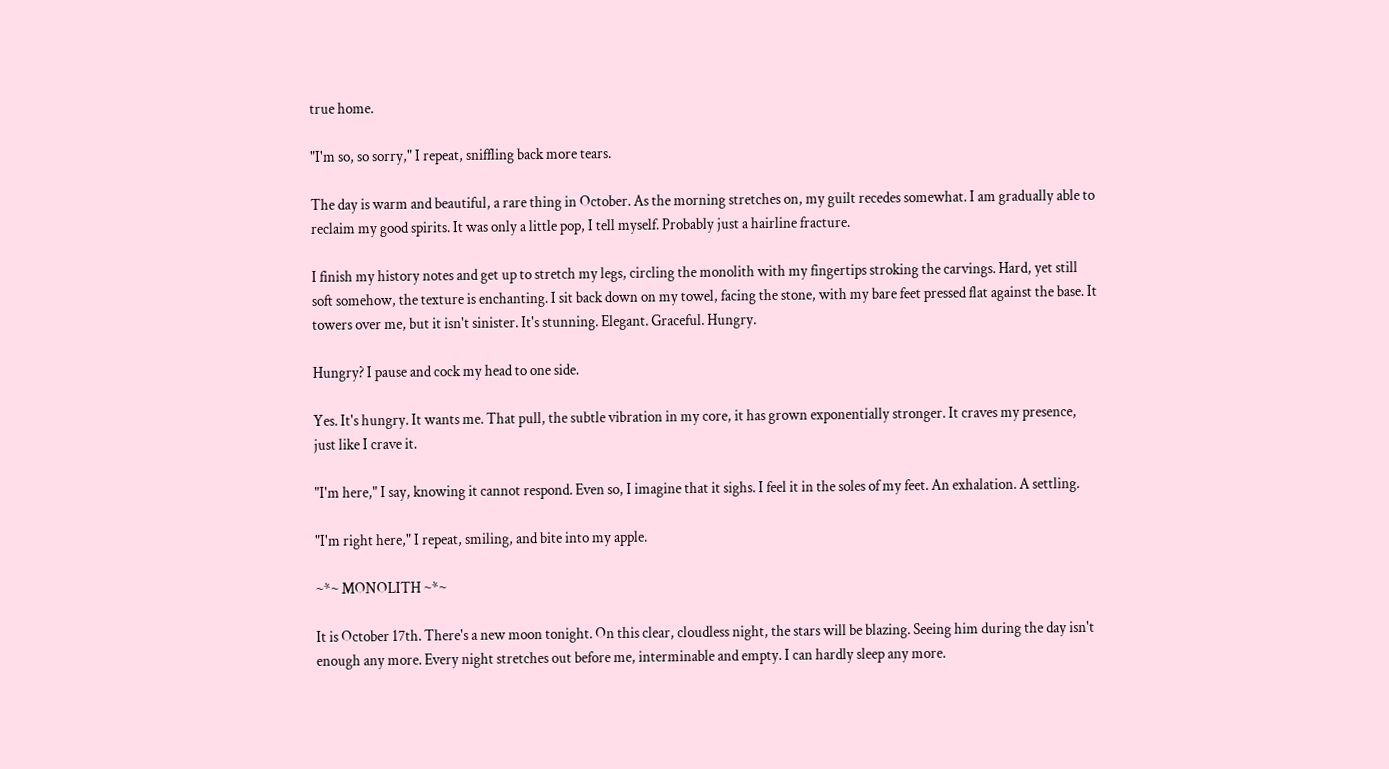true home.

"I'm so, so sorry," I repeat, sniffling back more tears.

The day is warm and beautiful, a rare thing in October. As the morning stretches on, my guilt recedes somewhat. I am gradually able to reclaim my good spirits. It was only a little pop, I tell myself. Probably just a hairline fracture.

I finish my history notes and get up to stretch my legs, circling the monolith with my fingertips stroking the carvings. Hard, yet still soft somehow, the texture is enchanting. I sit back down on my towel, facing the stone, with my bare feet pressed flat against the base. It towers over me, but it isn't sinister. It's stunning. Elegant. Graceful. Hungry.

Hungry? I pause and cock my head to one side.

Yes. It's hungry. It wants me. That pull, the subtle vibration in my core, it has grown exponentially stronger. It craves my presence, just like I crave it.

"I'm here," I say, knowing it cannot respond. Even so, I imagine that it sighs. I feel it in the soles of my feet. An exhalation. A settling.

"I'm right here," I repeat, smiling, and bite into my apple.

~*~ MONOLITH ~*~

It is October 17th. There's a new moon tonight. On this clear, cloudless night, the stars will be blazing. Seeing him during the day isn't enough any more. Every night stretches out before me, interminable and empty. I can hardly sleep any more.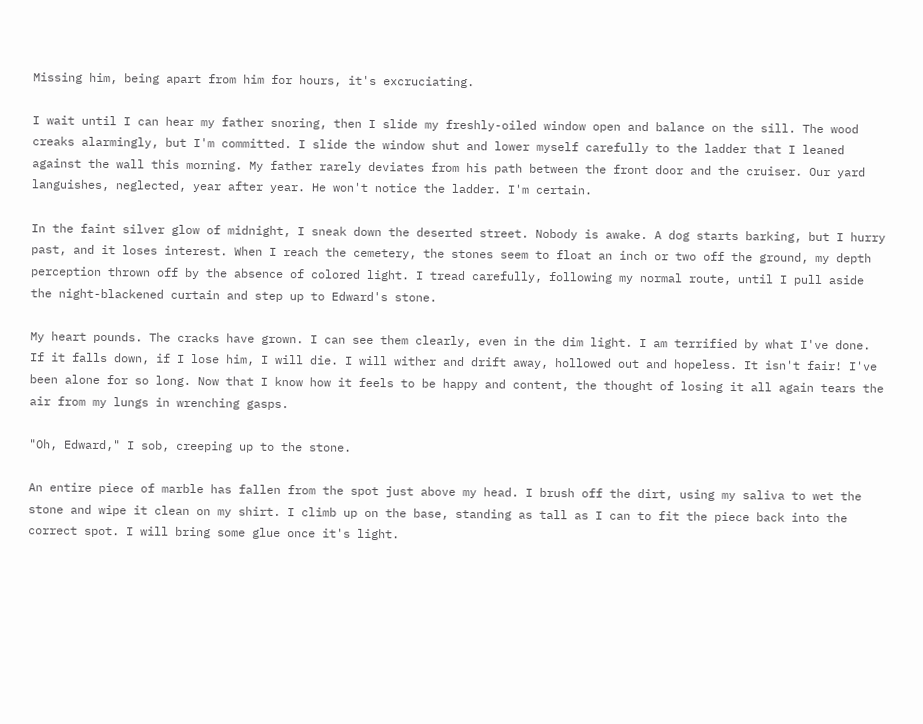Missing him, being apart from him for hours, it's excruciating.

I wait until I can hear my father snoring, then I slide my freshly-oiled window open and balance on the sill. The wood creaks alarmingly, but I'm committed. I slide the window shut and lower myself carefully to the ladder that I leaned against the wall this morning. My father rarely deviates from his path between the front door and the cruiser. Our yard languishes, neglected, year after year. He won't notice the ladder. I'm certain.

In the faint silver glow of midnight, I sneak down the deserted street. Nobody is awake. A dog starts barking, but I hurry past, and it loses interest. When I reach the cemetery, the stones seem to float an inch or two off the ground, my depth perception thrown off by the absence of colored light. I tread carefully, following my normal route, until I pull aside the night-blackened curtain and step up to Edward's stone.

My heart pounds. The cracks have grown. I can see them clearly, even in the dim light. I am terrified by what I've done. If it falls down, if I lose him, I will die. I will wither and drift away, hollowed out and hopeless. It isn't fair! I've been alone for so long. Now that I know how it feels to be happy and content, the thought of losing it all again tears the air from my lungs in wrenching gasps.

"Oh, Edward," I sob, creeping up to the stone.

An entire piece of marble has fallen from the spot just above my head. I brush off the dirt, using my saliva to wet the stone and wipe it clean on my shirt. I climb up on the base, standing as tall as I can to fit the piece back into the correct spot. I will bring some glue once it's light.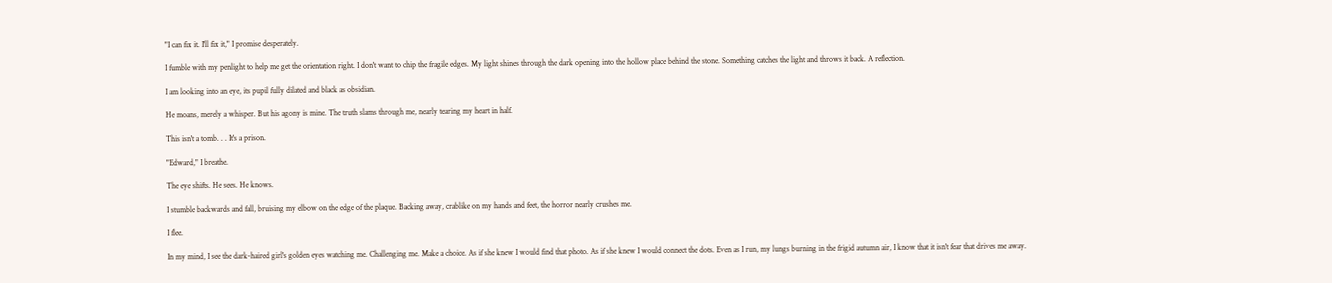"I can fix it. I'll fix it," I promise desperately.

I fumble with my penlight to help me get the orientation right. I don't want to chip the fragile edges. My light shines through the dark opening into the hollow place behind the stone. Something catches the light and throws it back. A reflection.

I am looking into an eye, its pupil fully dilated and black as obsidian.

He moans, merely a whisper. But his agony is mine. The truth slams through me, nearly tearing my heart in half.

This isn't a tomb. . . It's a prison.

"Edward," I breathe.

The eye shifts. He sees. He knows.

I stumble backwards and fall, bruising my elbow on the edge of the plaque. Backing away, crablike on my hands and feet, the horror nearly crushes me.

I flee.

In my mind, I see the dark-haired girl's golden eyes watching me. Challenging me. Make a choice. As if she knew I would find that photo. As if she knew I would connect the dots. Even as I run, my lungs burning in the frigid autumn air, I know that it isn't fear that drives me away.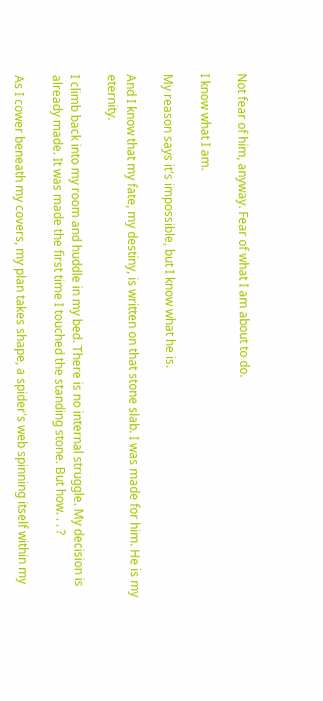Not fear of him, anyway. Fear of what I am about to do.

I know what I am.

My reason says it's impossible, but I know what he is.

And I know that my fate, my destiny, is written on that stone slab. I was made for him. He is my eternity.

I climb back into my room and huddle in my bed. There is no internal struggle. My decision is already made. It was made the first time I touched the standing stone. But how. . . ?

As I cower beneath my covers, my plan takes shape, a spider's web spinning itself within my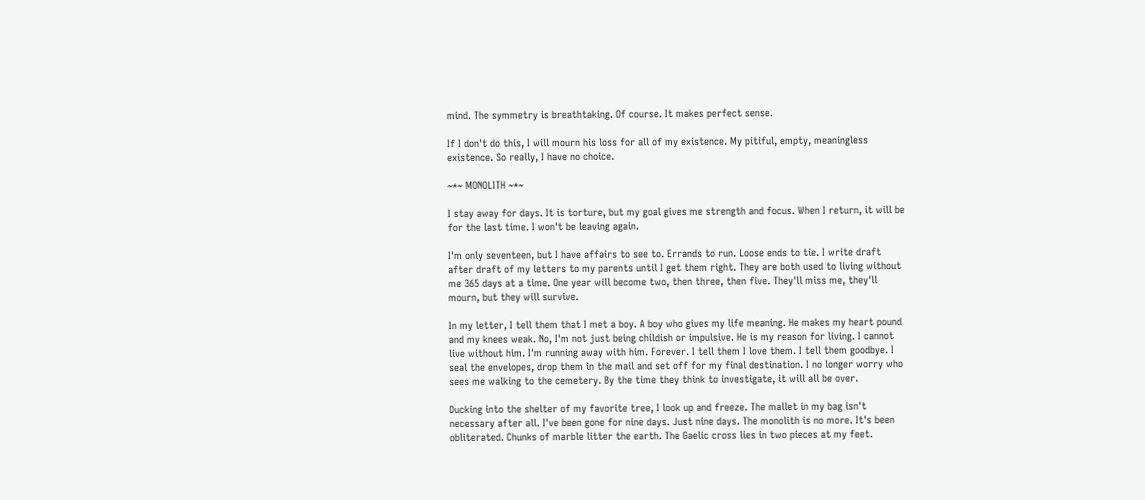mind. The symmetry is breathtaking. Of course. It makes perfect sense.

If I don't do this, I will mourn his loss for all of my existence. My pitiful, empty, meaningless existence. So really, I have no choice.

~*~ MONOLITH ~*~

I stay away for days. It is torture, but my goal gives me strength and focus. When I return, it will be for the last time. I won't be leaving again.

I'm only seventeen, but I have affairs to see to. Errands to run. Loose ends to tie. I write draft after draft of my letters to my parents until I get them right. They are both used to living without me 365 days at a time. One year will become two, then three, then five. They'll miss me, they'll mourn, but they will survive.

In my letter, I tell them that I met a boy. A boy who gives my life meaning. He makes my heart pound and my knees weak. No, I'm not just being childish or impulsive. He is my reason for living. I cannot live without him. I'm running away with him. Forever. I tell them I love them. I tell them goodbye. I seal the envelopes, drop them in the mail and set off for my final destination. I no longer worry who sees me walking to the cemetery. By the time they think to investigate, it will all be over.

Ducking into the shelter of my favorite tree, I look up and freeze. The mallet in my bag isn't necessary after all. I've been gone for nine days. Just nine days. The monolith is no more. It's been obliterated. Chunks of marble litter the earth. The Gaelic cross lies in two pieces at my feet.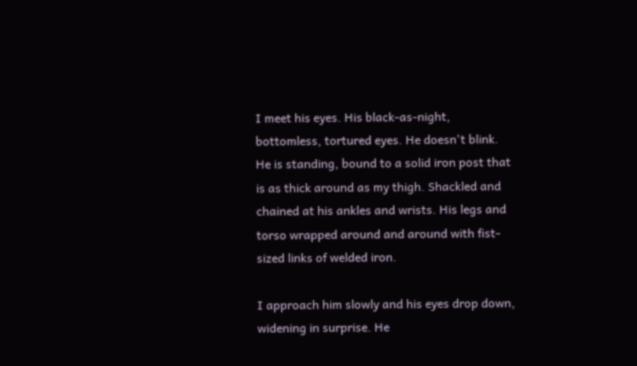I meet his eyes. His black-as-night, bottomless, tortured eyes. He doesn't blink. He is standing, bound to a solid iron post that is as thick around as my thigh. Shackled and chained at his ankles and wrists. His legs and torso wrapped around and around with fist-sized links of welded iron.

I approach him slowly and his eyes drop down, widening in surprise. He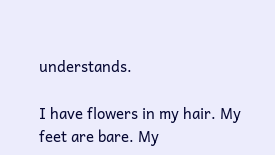understands.

I have flowers in my hair. My feet are bare. My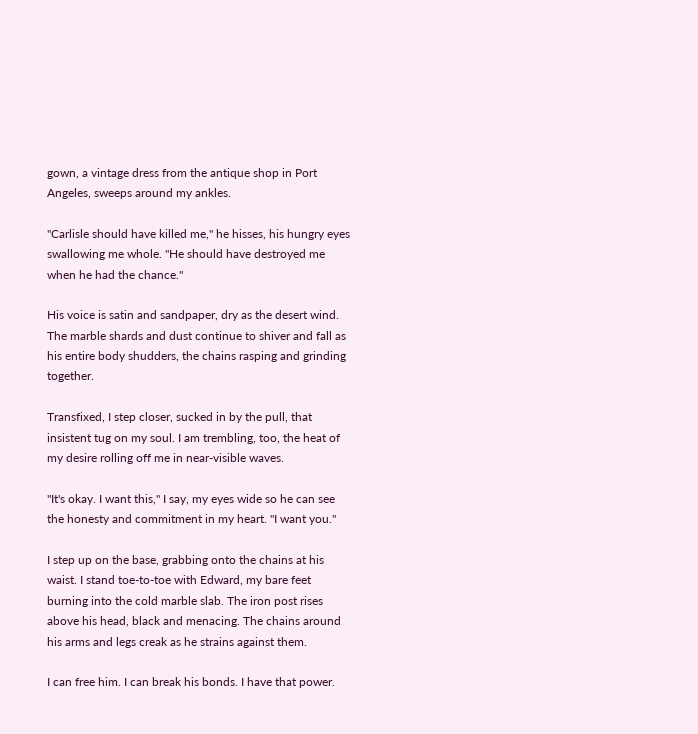gown, a vintage dress from the antique shop in Port Angeles, sweeps around my ankles.

"Carlisle should have killed me," he hisses, his hungry eyes swallowing me whole. "He should have destroyed me when he had the chance."

His voice is satin and sandpaper, dry as the desert wind. The marble shards and dust continue to shiver and fall as his entire body shudders, the chains rasping and grinding together.

Transfixed, I step closer, sucked in by the pull, that insistent tug on my soul. I am trembling, too, the heat of my desire rolling off me in near-visible waves.

"It's okay. I want this," I say, my eyes wide so he can see the honesty and commitment in my heart. "I want you."

I step up on the base, grabbing onto the chains at his waist. I stand toe-to-toe with Edward, my bare feet burning into the cold marble slab. The iron post rises above his head, black and menacing. The chains around his arms and legs creak as he strains against them.

I can free him. I can break his bonds. I have that power.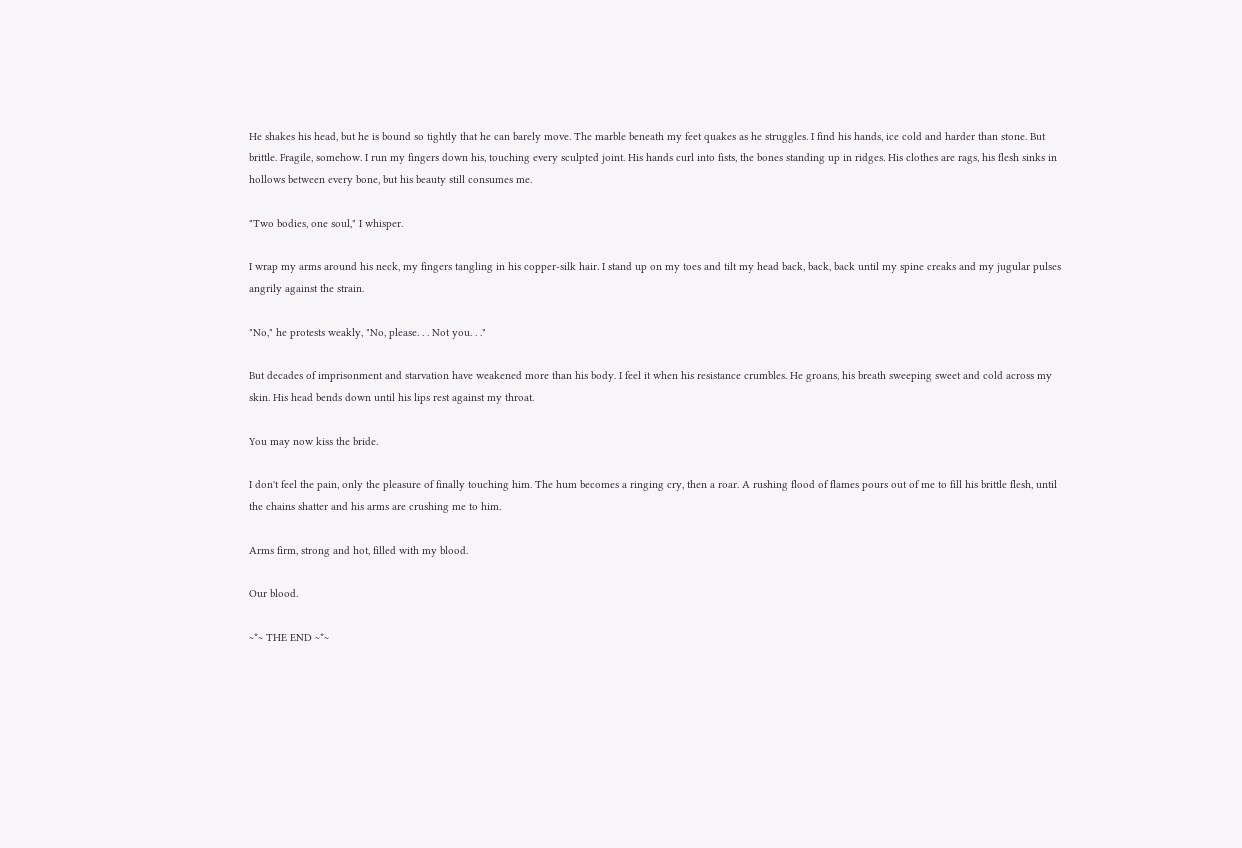He shakes his head, but he is bound so tightly that he can barely move. The marble beneath my feet quakes as he struggles. I find his hands, ice cold and harder than stone. But brittle. Fragile, somehow. I run my fingers down his, touching every sculpted joint. His hands curl into fists, the bones standing up in ridges. His clothes are rags, his flesh sinks in hollows between every bone, but his beauty still consumes me.

"Two bodies, one soul," I whisper.

I wrap my arms around his neck, my fingers tangling in his copper-silk hair. I stand up on my toes and tilt my head back, back, back until my spine creaks and my jugular pulses angrily against the strain.

"No," he protests weakly, "No, please. . . Not you. . ."

But decades of imprisonment and starvation have weakened more than his body. I feel it when his resistance crumbles. He groans, his breath sweeping sweet and cold across my skin. His head bends down until his lips rest against my throat.

You may now kiss the bride.

I don't feel the pain, only the pleasure of finally touching him. The hum becomes a ringing cry, then a roar. A rushing flood of flames pours out of me to fill his brittle flesh, until the chains shatter and his arms are crushing me to him.

Arms firm, strong and hot, filled with my blood.

Our blood.

~*~ THE END ~*~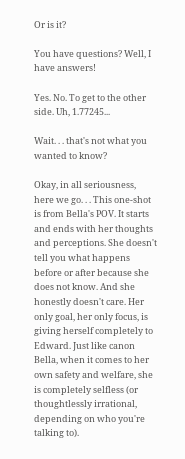Or is it?

You have questions? Well, I have answers!

Yes. No. To get to the other side. Uh, 1.77245...

Wait. . . that's not what you wanted to know?

Okay, in all seriousness, here we go. . . This one-shot is from Bella's POV. It starts and ends with her thoughts and perceptions. She doesn't tell you what happens before or after because she does not know. And she honestly doesn't care. Her only goal, her only focus, is giving herself completely to Edward. Just like canon Bella, when it comes to her own safety and welfare, she is completely selfless (or thoughtlessly irrational, depending on who you're talking to).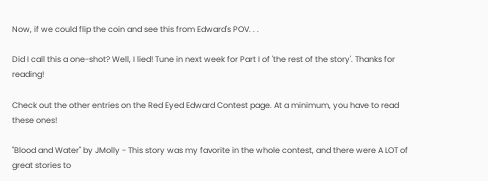Now, if we could flip the coin and see this from Edward's POV. . .

Did I call this a one-shot? Well, I lied! Tune in next week for Part I of 'the rest of the story'. Thanks for reading!

Check out the other entries on the Red Eyed Edward Contest page. At a minimum, you have to read these ones!

"Blood and Water" by JMolly - This story was my favorite in the whole contest, and there were A LOT of great stories to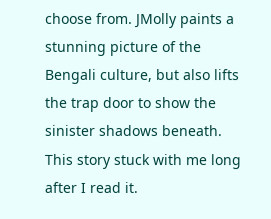choose from. JMolly paints a stunning picture of the Bengali culture, but also lifts the trap door to show the sinister shadows beneath. This story stuck with me long after I read it.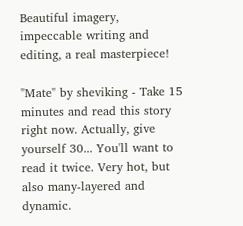Beautiful imagery, impeccable writing and editing, a real masterpiece!

"Mate" by sheviking - Take 15 minutes and read this story right now. Actually, give yourself 30... You'll want to read it twice. Very hot, but also many-layered and dynamic.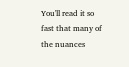You'll read it so fast that many of the nuances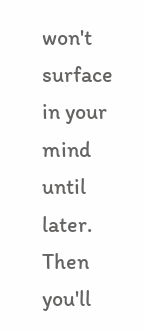won't surface in your mind until later. Then you'll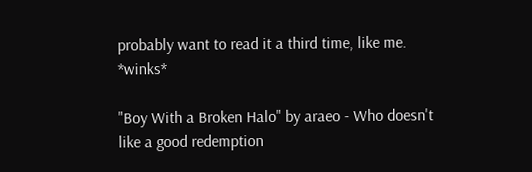probably want to read it a third time, like me. *winks*

"Boy With a Broken Halo" by araeo - Who doesn't like a good redemption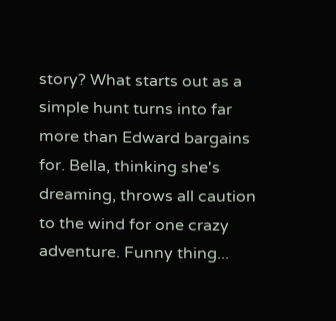story? What starts out as a simple hunt turns into far more than Edward bargains for. Bella, thinking she's dreaming, throws all caution to the wind for one crazy adventure. Funny thing...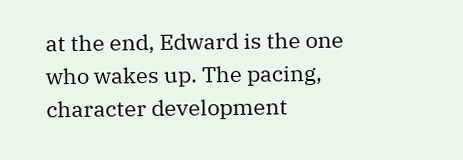at the end, Edward is the one who wakes up. The pacing, character development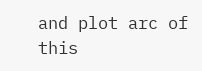and plot arc of this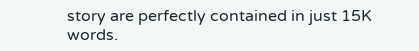story are perfectly contained in just 15K words.